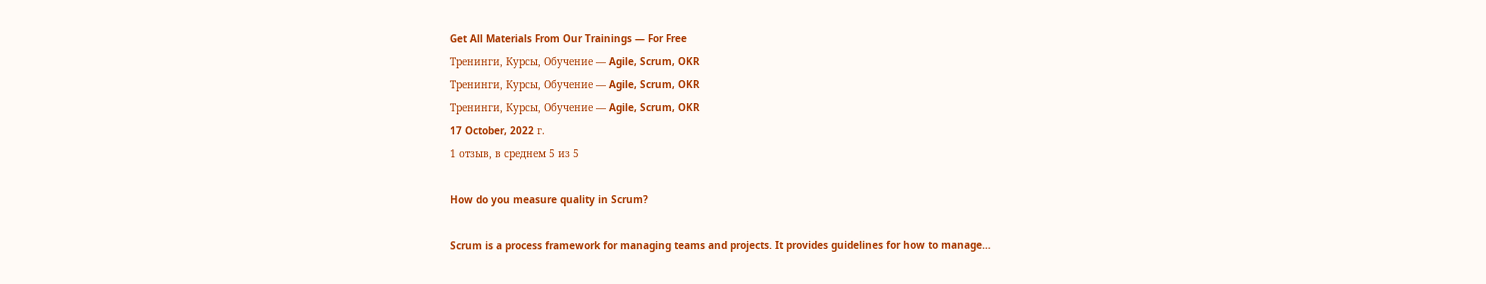Get All Materials From Our Trainings — For Free
Тренинги, Курсы, Обучение — Agile, Scrum, OKR
Тренинги, Курсы, Обучение — Agile, Scrum, OKR
Тренинги, Курсы, Обучение — Agile, Scrum, OKR
17 October, 2022 г.
1 отзыв, в среднем 5 из 5

How do you measure quality in Scrum?

Scrum is a process framework for managing teams and projects. It provides guidelines for how to manage…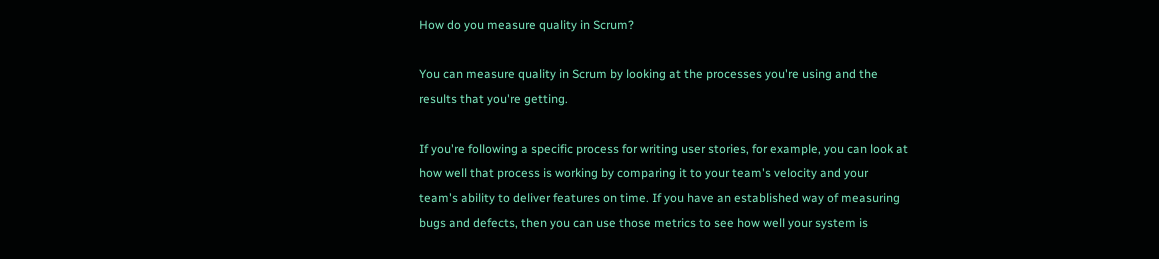How do you measure quality in Scrum?

You can measure quality in Scrum by looking at the processes you're using and the results that you're getting.

If you're following a specific process for writing user stories, for example, you can look at how well that process is working by comparing it to your team's velocity and your team's ability to deliver features on time. If you have an established way of measuring bugs and defects, then you can use those metrics to see how well your system is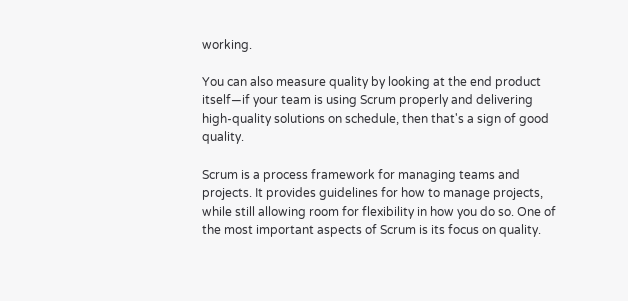working.

You can also measure quality by looking at the end product itself—if your team is using Scrum properly and delivering high-quality solutions on schedule, then that's a sign of good quality.

Scrum is a process framework for managing teams and projects. It provides guidelines for how to manage projects, while still allowing room for flexibility in how you do so. One of the most important aspects of Scrum is its focus on quality.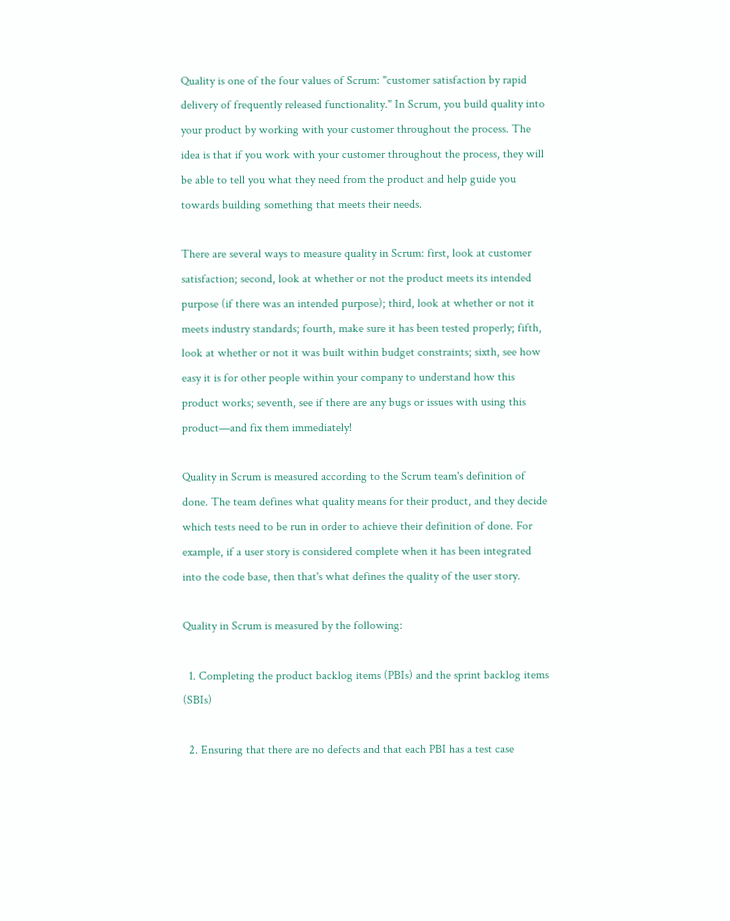Quality is one of the four values of Scrum: "customer satisfaction by rapid delivery of frequently released functionality." In Scrum, you build quality into your product by working with your customer throughout the process. The idea is that if you work with your customer throughout the process, they will be able to tell you what they need from the product and help guide you towards building something that meets their needs.

There are several ways to measure quality in Scrum: first, look at customer satisfaction; second, look at whether or not the product meets its intended purpose (if there was an intended purpose); third, look at whether or not it meets industry standards; fourth, make sure it has been tested properly; fifth, look at whether or not it was built within budget constraints; sixth, see how easy it is for other people within your company to understand how this product works; seventh, see if there are any bugs or issues with using this product—and fix them immediately!

Quality in Scrum is measured according to the Scrum team's definition of done. The team defines what quality means for their product, and they decide which tests need to be run in order to achieve their definition of done. For example, if a user story is considered complete when it has been integrated into the code base, then that's what defines the quality of the user story.

Quality in Scrum is measured by the following:

  1. Completing the product backlog items (PBIs) and the sprint backlog items (SBIs)

  2. Ensuring that there are no defects and that each PBI has a test case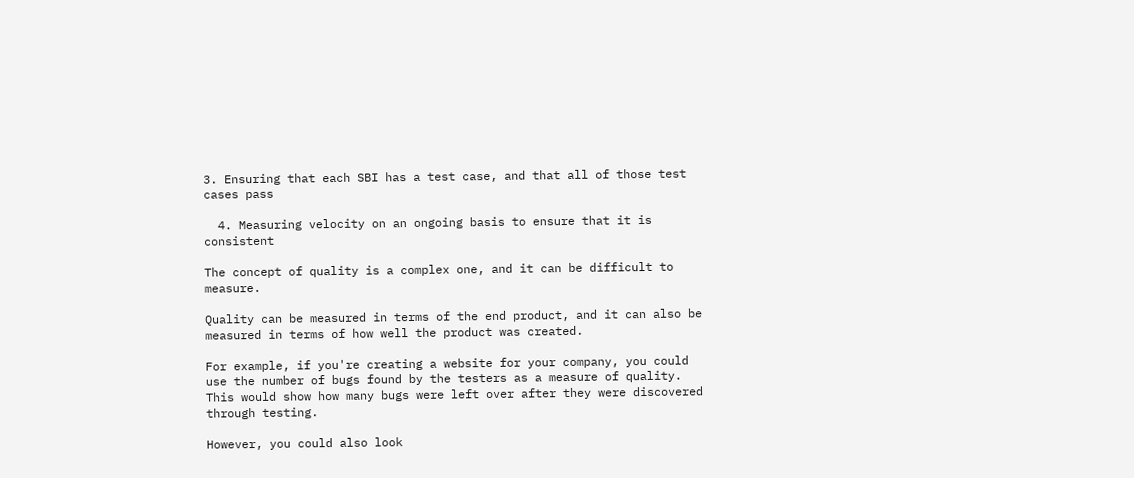3. Ensuring that each SBI has a test case, and that all of those test cases pass

  4. Measuring velocity on an ongoing basis to ensure that it is consistent

The concept of quality is a complex one, and it can be difficult to measure.

Quality can be measured in terms of the end product, and it can also be measured in terms of how well the product was created.

For example, if you're creating a website for your company, you could use the number of bugs found by the testers as a measure of quality. This would show how many bugs were left over after they were discovered through testing.

However, you could also look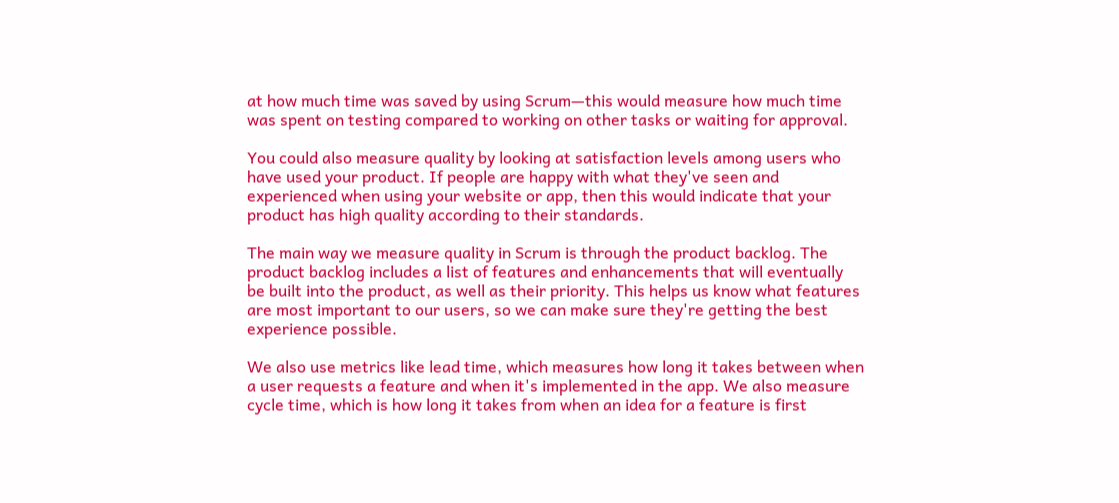at how much time was saved by using Scrum—this would measure how much time was spent on testing compared to working on other tasks or waiting for approval.

You could also measure quality by looking at satisfaction levels among users who have used your product. If people are happy with what they've seen and experienced when using your website or app, then this would indicate that your product has high quality according to their standards.

The main way we measure quality in Scrum is through the product backlog. The product backlog includes a list of features and enhancements that will eventually be built into the product, as well as their priority. This helps us know what features are most important to our users, so we can make sure they're getting the best experience possible.

We also use metrics like lead time, which measures how long it takes between when a user requests a feature and when it's implemented in the app. We also measure cycle time, which is how long it takes from when an idea for a feature is first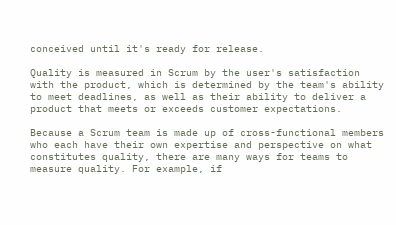conceived until it's ready for release.

Quality is measured in Scrum by the user's satisfaction with the product, which is determined by the team's ability to meet deadlines, as well as their ability to deliver a product that meets or exceeds customer expectations.

Because a Scrum team is made up of cross-functional members who each have their own expertise and perspective on what constitutes quality, there are many ways for teams to measure quality. For example, if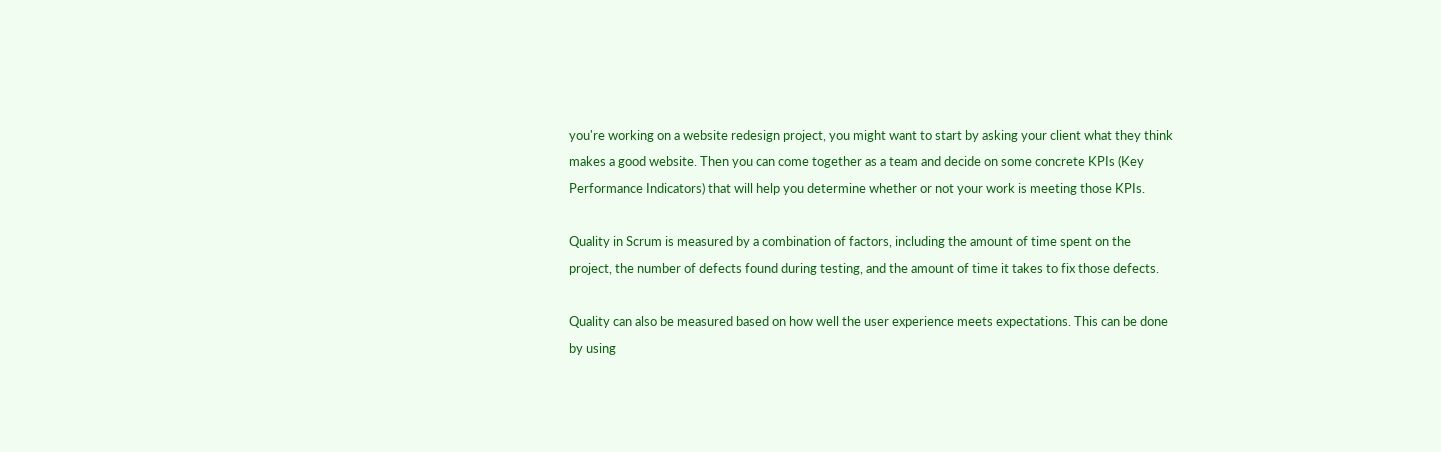you're working on a website redesign project, you might want to start by asking your client what they think makes a good website. Then you can come together as a team and decide on some concrete KPIs (Key Performance Indicators) that will help you determine whether or not your work is meeting those KPIs.

Quality in Scrum is measured by a combination of factors, including the amount of time spent on the project, the number of defects found during testing, and the amount of time it takes to fix those defects.

Quality can also be measured based on how well the user experience meets expectations. This can be done by using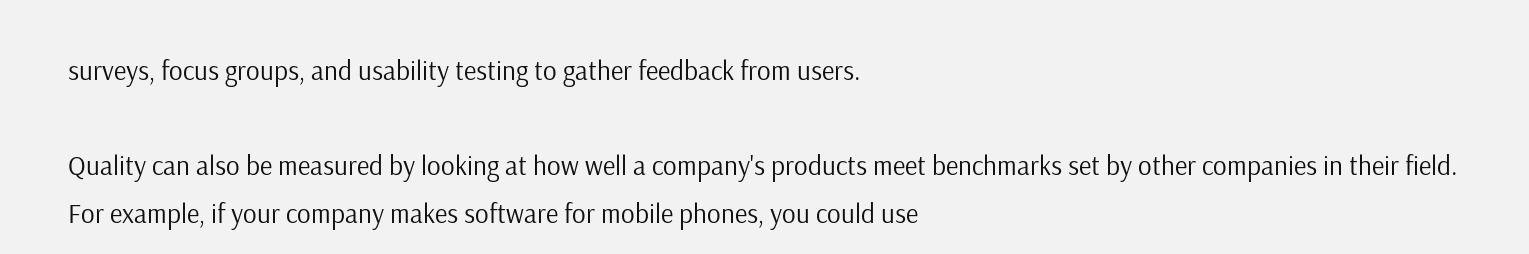surveys, focus groups, and usability testing to gather feedback from users.

Quality can also be measured by looking at how well a company's products meet benchmarks set by other companies in their field. For example, if your company makes software for mobile phones, you could use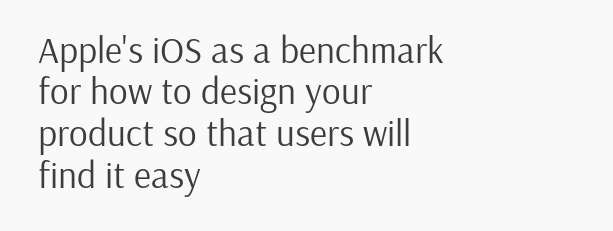Apple's iOS as a benchmark for how to design your product so that users will find it easy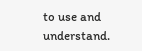to use and understand.